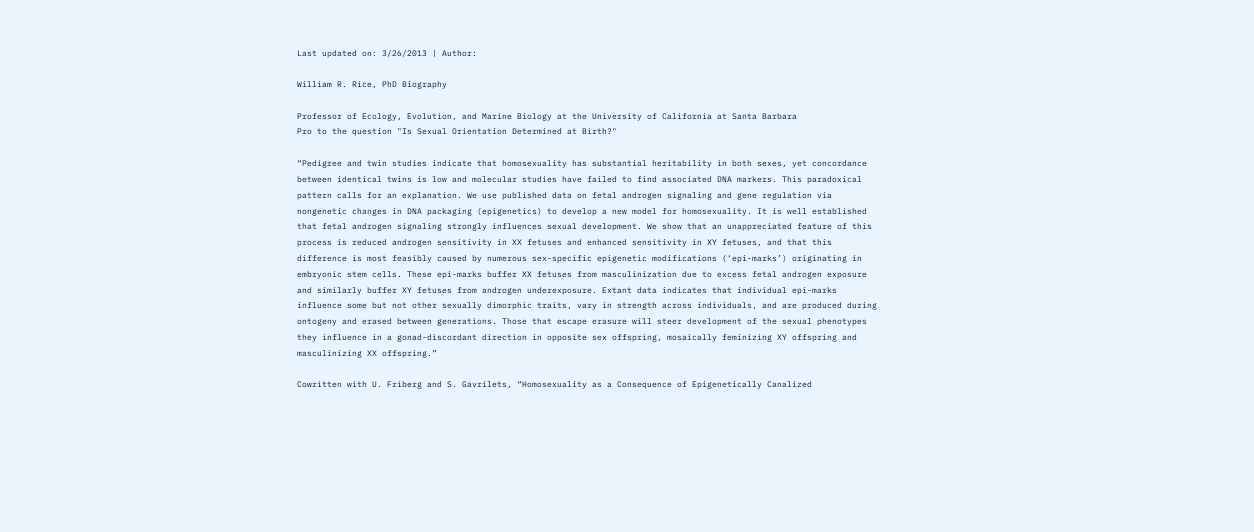Last updated on: 3/26/2013 | Author:

William R. Rice, PhD Biography

Professor of Ecology, Evolution, and Marine Biology at the University of California at Santa Barbara
Pro to the question "Is Sexual Orientation Determined at Birth?"

“Pedigree and twin studies indicate that homosexuality has substantial heritability in both sexes, yet concordance between identical twins is low and molecular studies have failed to find associated DNA markers. This paradoxical pattern calls for an explanation. We use published data on fetal androgen signaling and gene regulation via nongenetic changes in DNA packaging (epigenetics) to develop a new model for homosexuality. It is well established that fetal androgen signaling strongly influences sexual development. We show that an unappreciated feature of this process is reduced androgen sensitivity in XX fetuses and enhanced sensitivity in XY fetuses, and that this difference is most feasibly caused by numerous sex-specific epigenetic modifications (‘epi-marks’) originating in embryonic stem cells. These epi-marks buffer XX fetuses from masculinization due to excess fetal androgen exposure and similarly buffer XY fetuses from androgen underexposure. Extant data indicates that individual epi-marks influence some but not other sexually dimorphic traits, vary in strength across individuals, and are produced during ontogeny and erased between generations. Those that escape erasure will steer development of the sexual phenotypes they influence in a gonad-discordant direction in opposite sex offspring, mosaically feminizing XY offspring and masculinizing XX offspring.”

Cowritten with U. Friberg and S. Gavrilets, “Homosexuality as a Consequence of Epigenetically Canalized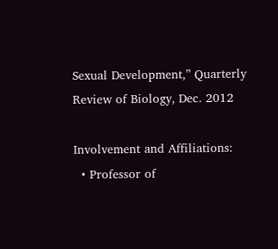Sexual Development,” Quarterly Review of Biology, Dec. 2012

Involvement and Affiliations:
  • Professor of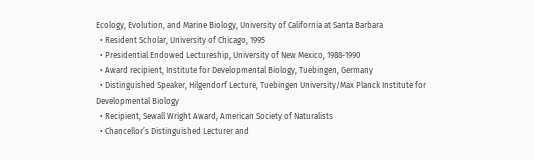Ecology, Evolution, and Marine Biology, University of California at Santa Barbara
  • Resident Scholar, University of Chicago, 1995
  • Presidential Endowed Lectureship, University of New Mexico, 1988-1990
  • Award recipient, Institute for Developmental Biology, Tuebingen, Germany
  • Distinguished Speaker, Hilgendorf Lecture, Tuebingen University/Max Planck Institute for Developmental Biology
  • Recipient, Sewall Wright Award, American Society of Naturalists
  • Chancellor’s Distinguished Lecturer and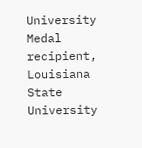University Medal recipient, Louisiana State University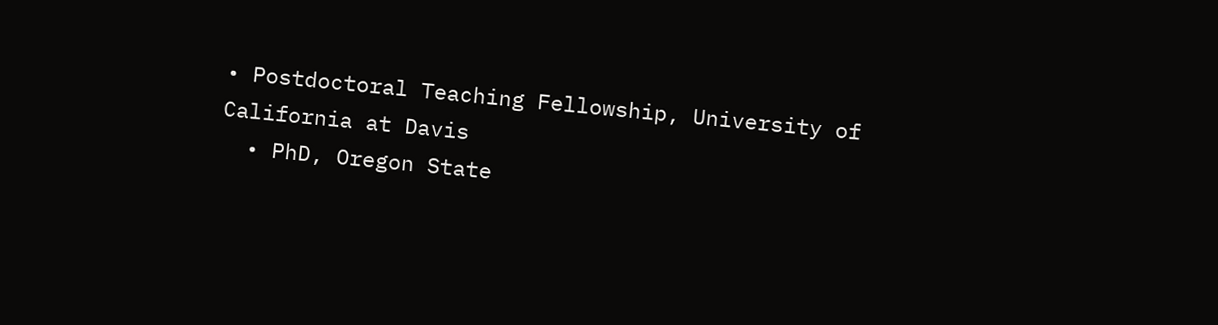• Postdoctoral Teaching Fellowship, University of California at Davis
  • PhD, Oregon State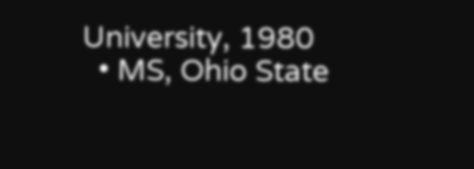University, 1980
  • MS, Ohio State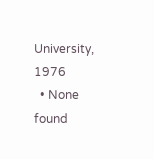University, 1976
  • None found